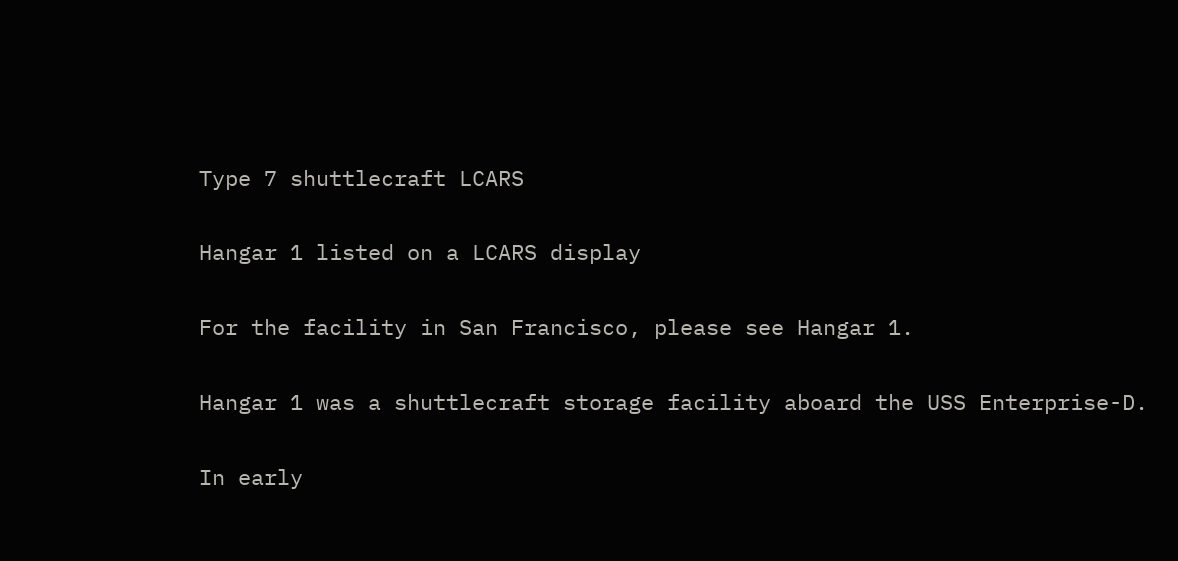Type 7 shuttlecraft LCARS

Hangar 1 listed on a LCARS display

For the facility in San Francisco, please see Hangar 1.

Hangar 1 was a shuttlecraft storage facility aboard the USS Enterprise-D.

In early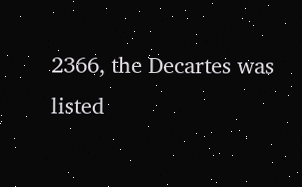2366, the Decartes was listed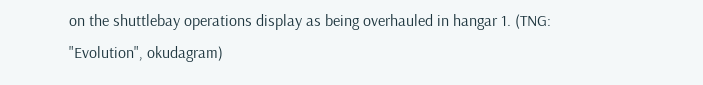on the shuttlebay operations display as being overhauled in hangar 1. (TNG: "Evolution", okudagram)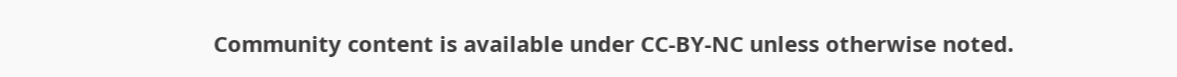Community content is available under CC-BY-NC unless otherwise noted.